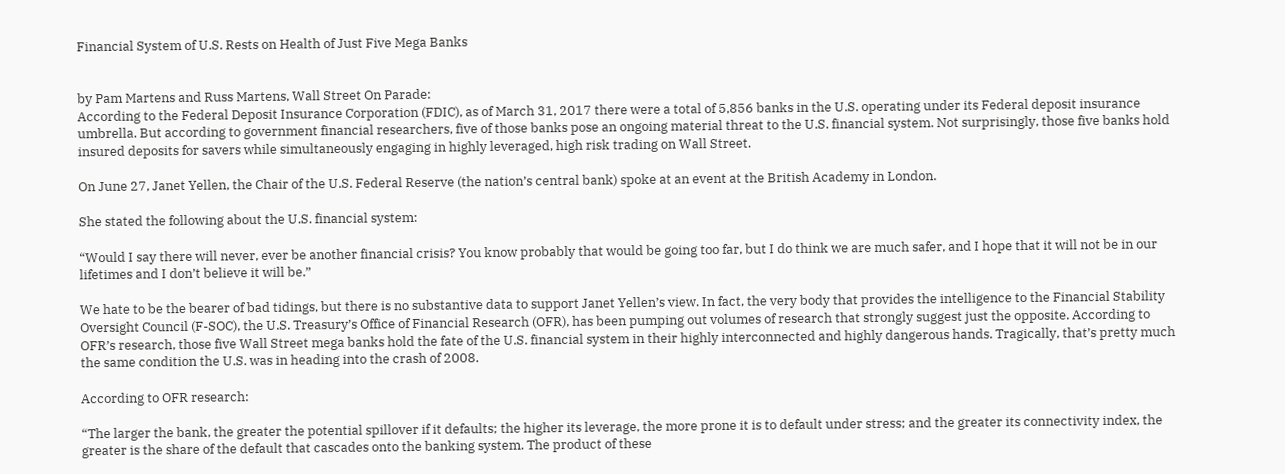Financial System of U.S. Rests on Health of Just Five Mega Banks


by Pam Martens and Russ Martens, Wall Street On Parade:
According to the Federal Deposit Insurance Corporation (FDIC), as of March 31, 2017 there were a total of 5,856 banks in the U.S. operating under its Federal deposit insurance umbrella. But according to government financial researchers, five of those banks pose an ongoing material threat to the U.S. financial system. Not surprisingly, those five banks hold insured deposits for savers while simultaneously engaging in highly leveraged, high risk trading on Wall Street.

On June 27, Janet Yellen, the Chair of the U.S. Federal Reserve (the nation’s central bank) spoke at an event at the British Academy in London.

She stated the following about the U.S. financial system:

“Would I say there will never, ever be another financial crisis? You know probably that would be going too far, but I do think we are much safer, and I hope that it will not be in our lifetimes and I don’t believe it will be.”

We hate to be the bearer of bad tidings, but there is no substantive data to support Janet Yellen’s view. In fact, the very body that provides the intelligence to the Financial Stability Oversight Council (F-SOC), the U.S. Treasury’s Office of Financial Research (OFR), has been pumping out volumes of research that strongly suggest just the opposite. According to OFR’s research, those five Wall Street mega banks hold the fate of the U.S. financial system in their highly interconnected and highly dangerous hands. Tragically, that’s pretty much the same condition the U.S. was in heading into the crash of 2008.

According to OFR research:

“The larger the bank, the greater the potential spillover if it defaults; the higher its leverage, the more prone it is to default under stress; and the greater its connectivity index, the greater is the share of the default that cascades onto the banking system. The product of these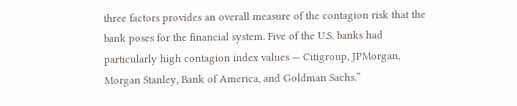three factors provides an overall measure of the contagion risk that the bank poses for the financial system. Five of the U.S. banks had particularly high contagion index values — Citigroup, JPMorgan, Morgan Stanley, Bank of America, and Goldman Sachs.”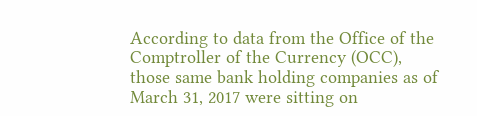According to data from the Office of the Comptroller of the Currency (OCC), those same bank holding companies as of March 31, 2017 were sitting on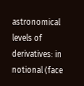astronomical levels of derivatives: in notional (face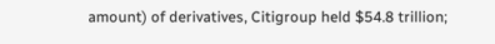amount) of derivatives, Citigroup held $54.8 trillion;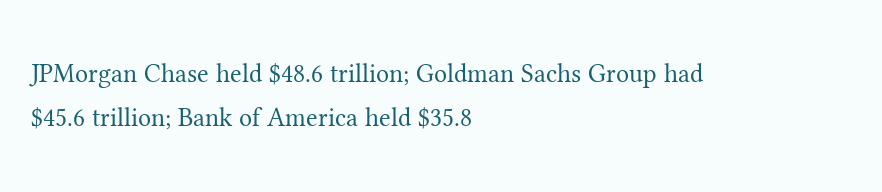JPMorgan Chase held $48.6 trillion; Goldman Sachs Group had $45.6 trillion; Bank of America held $35.8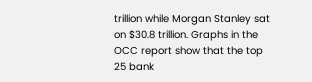trillion while Morgan Stanley sat on $30.8 trillion. Graphs in the OCC report show that the top 25 bank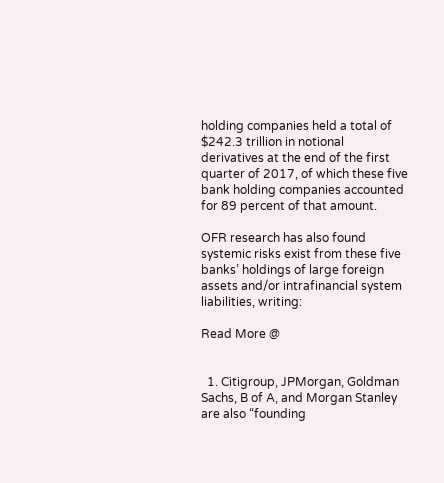holding companies held a total of $242.3 trillion in notional derivatives at the end of the first quarter of 2017, of which these five bank holding companies accounted for 89 percent of that amount.

OFR research has also found systemic risks exist from these five banks’ holdings of large foreign assets and/or intrafinancial system liabilities, writing:

Read More @


  1. Citigroup, JPMorgan, Goldman Sachs, B of A, and Morgan Stanley are also “founding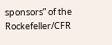sponsors” of the Rockefeller/CFR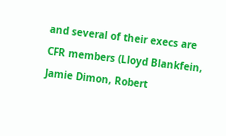and several of their execs are CFR members (Lloyd Blankfein, Jamie Dimon, Robert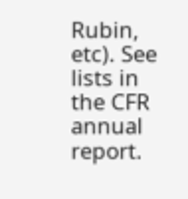Rubin, etc). See lists in the CFR annual report.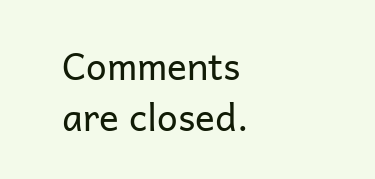Comments are closed.